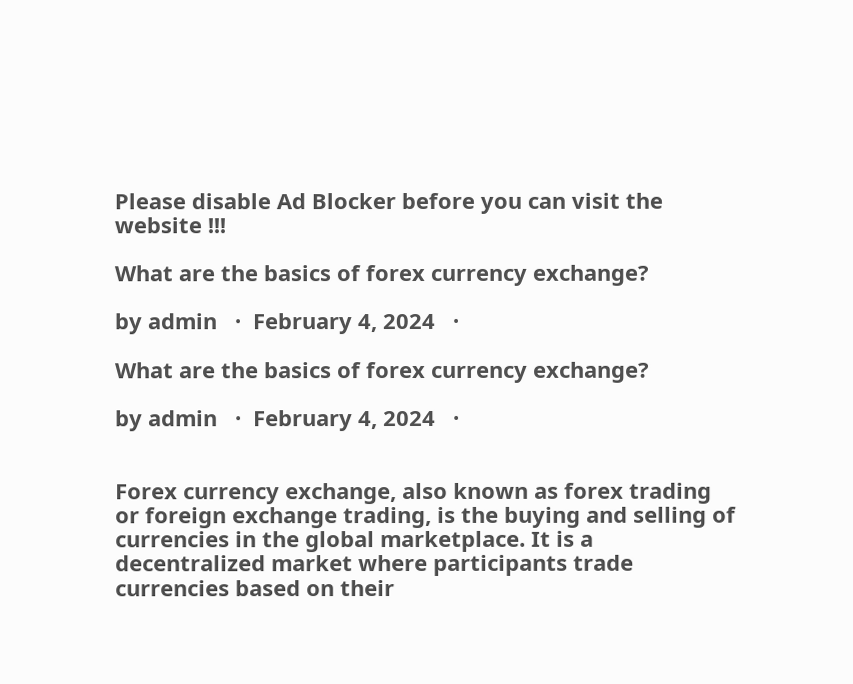Please disable Ad Blocker before you can visit the website !!!

What are the basics of forex currency exchange?

by admin   ·  February 4, 2024   ·

What are the basics of forex currency exchange?

by admin   ·  February 4, 2024   ·


Forex currency exchange, also known as forex trading or foreign exchange trading, is the buying and selling of currencies in the global marketplace. It is a decentralized market where participants trade currencies based on their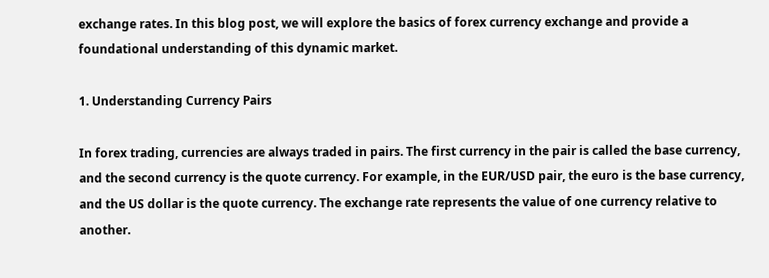exchange rates. In this blog post, we will explore the basics of forex currency exchange and provide a foundational understanding of this dynamic market.

1. Understanding Currency Pairs

In forex trading, currencies are always traded in pairs. The first currency in the pair is called the base currency, and the second currency is the quote currency. For example, in the EUR/USD pair, the euro is the base currency, and the US dollar is the quote currency. The exchange rate represents the value of one currency relative to another.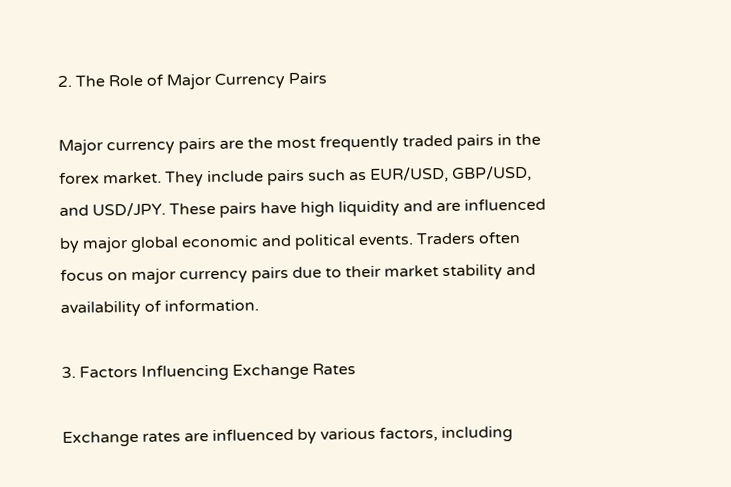2. The Role of Major Currency Pairs

Major currency pairs are the most frequently traded pairs in the forex market. They include pairs such as EUR/USD, GBP/USD, and USD/JPY. These pairs have high liquidity and are influenced by major global economic and political events. Traders often focus on major currency pairs due to their market stability and availability of information.

3. Factors Influencing Exchange Rates

Exchange rates are influenced by various factors, including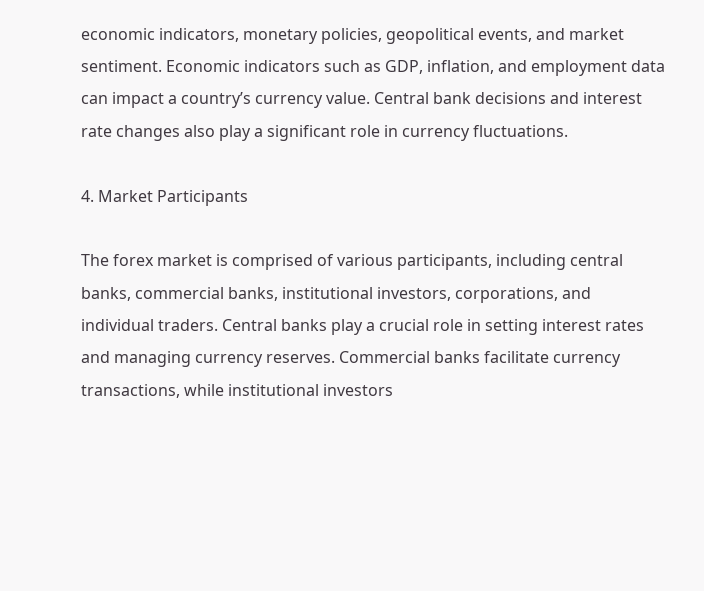economic indicators, monetary policies, geopolitical events, and market sentiment. Economic indicators such as GDP, inflation, and employment data can impact a country’s currency value. Central bank decisions and interest rate changes also play a significant role in currency fluctuations.

4. Market Participants

The forex market is comprised of various participants, including central banks, commercial banks, institutional investors, corporations, and individual traders. Central banks play a crucial role in setting interest rates and managing currency reserves. Commercial banks facilitate currency transactions, while institutional investors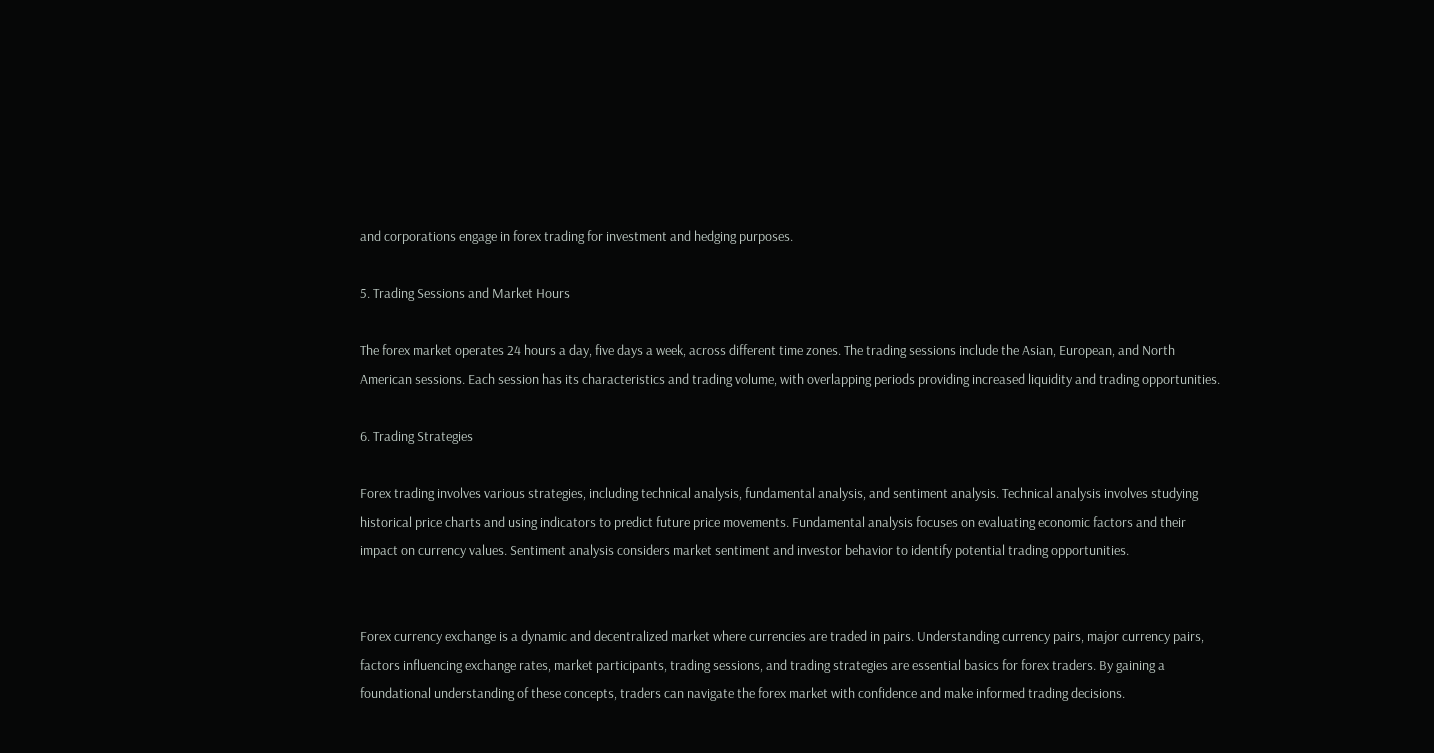and corporations engage in forex trading for investment and hedging purposes.

5. Trading Sessions and Market Hours

The forex market operates 24 hours a day, five days a week, across different time zones. The trading sessions include the Asian, European, and North American sessions. Each session has its characteristics and trading volume, with overlapping periods providing increased liquidity and trading opportunities.

6. Trading Strategies

Forex trading involves various strategies, including technical analysis, fundamental analysis, and sentiment analysis. Technical analysis involves studying historical price charts and using indicators to predict future price movements. Fundamental analysis focuses on evaluating economic factors and their impact on currency values. Sentiment analysis considers market sentiment and investor behavior to identify potential trading opportunities.


Forex currency exchange is a dynamic and decentralized market where currencies are traded in pairs. Understanding currency pairs, major currency pairs, factors influencing exchange rates, market participants, trading sessions, and trading strategies are essential basics for forex traders. By gaining a foundational understanding of these concepts, traders can navigate the forex market with confidence and make informed trading decisions.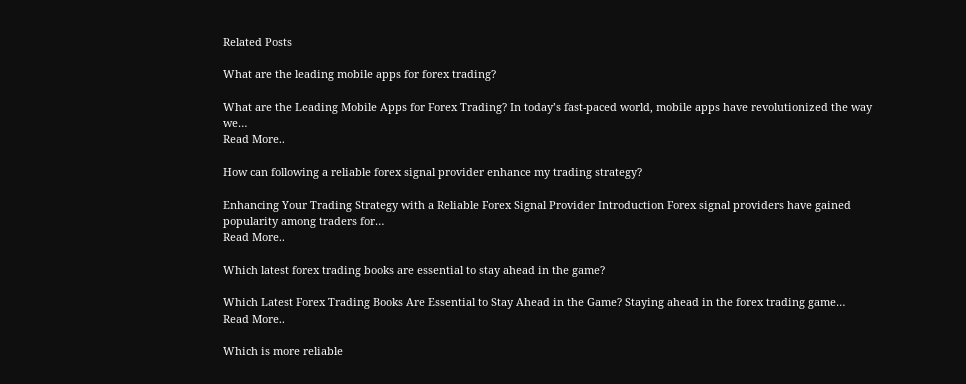Related Posts

What are the leading mobile apps for forex trading?

What are the Leading Mobile Apps for Forex Trading? In today’s fast-paced world, mobile apps have revolutionized the way we…
Read More..

How can following a reliable forex signal provider enhance my trading strategy?

Enhancing Your Trading Strategy with a Reliable Forex Signal Provider Introduction Forex signal providers have gained popularity among traders for…
Read More..

Which latest forex trading books are essential to stay ahead in the game?

Which Latest Forex Trading Books Are Essential to Stay Ahead in the Game? Staying ahead in the forex trading game…
Read More..

Which is more reliable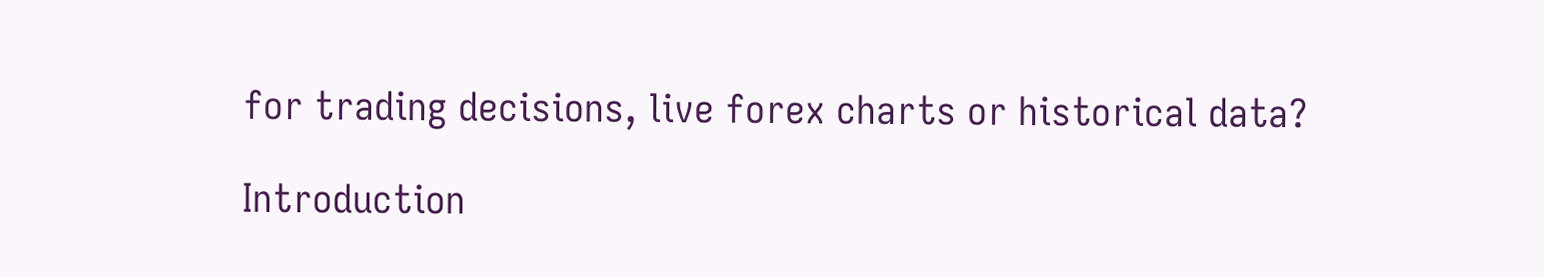for trading decisions, live forex charts or historical data?

Introduction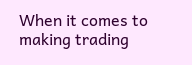When it comes to making trading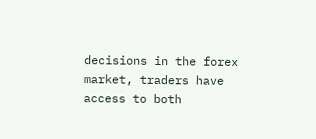decisions in the forex market, traders have access to both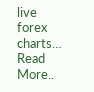live forex charts…
Read More..